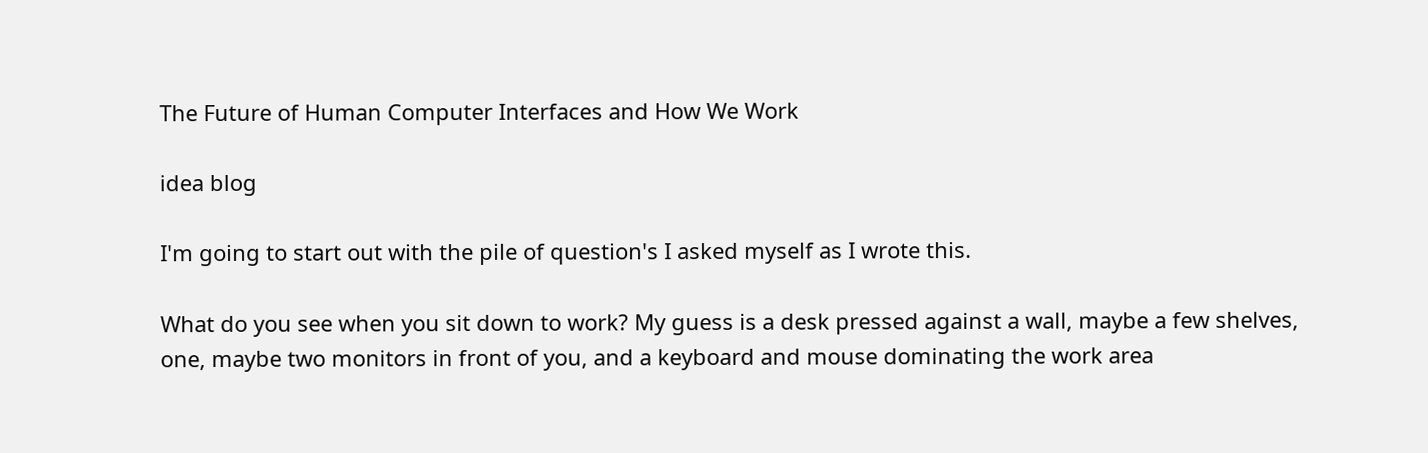The Future of Human Computer Interfaces and How We Work

idea blog

I'm going to start out with the pile of question's I asked myself as I wrote this.

What do you see when you sit down to work? My guess is a desk pressed against a wall, maybe a few shelves, one, maybe two monitors in front of you, and a keyboard and mouse dominating the work area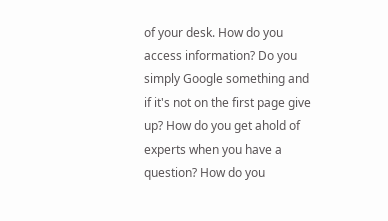of your desk. How do you access information? Do you simply Google something and if it's not on the first page give up? How do you get ahold of experts when you have a question? How do you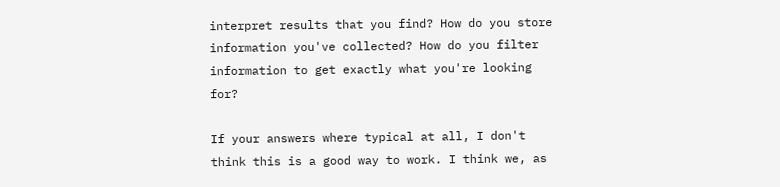interpret results that you find? How do you store information you've collected? How do you filter information to get exactly what you're looking for?

If your answers where typical at all, I don't think this is a good way to work. I think we, as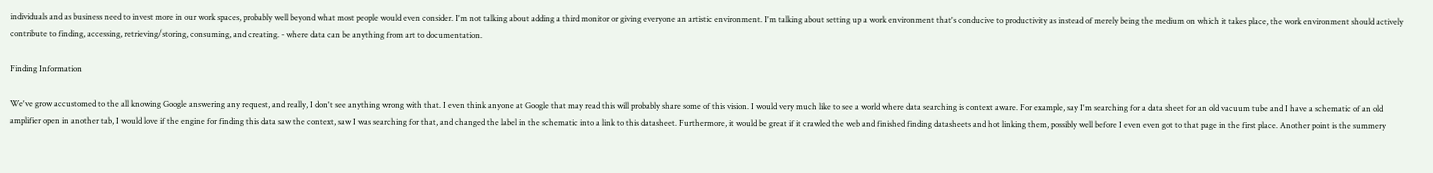individuals and as business need to invest more in our work spaces, probably well beyond what most people would even consider. I'm not talking about adding a third monitor or giving everyone an artistic environment. I'm talking about setting up a work environment that's conducive to productivity as instead of merely being the medium on which it takes place, the work environment should actively contribute to finding, accessing, retrieving/storing, consuming, and creating. - where data can be anything from art to documentation.

Finding Information

We've grow accustomed to the all knowing Google answering any request, and really, I don't see anything wrong with that. I even think anyone at Google that may read this will probably share some of this vision. I would very much like to see a world where data searching is context aware. For example, say I'm searching for a data sheet for an old vacuum tube and I have a schematic of an old amplifier open in another tab, I would love if the engine for finding this data saw the context, saw I was searching for that, and changed the label in the schematic into a link to this datasheet. Furthermore, it would be great if it crawled the web and finished finding datasheets and hot linking them, possibly well before I even even got to that page in the first place. Another point is the summery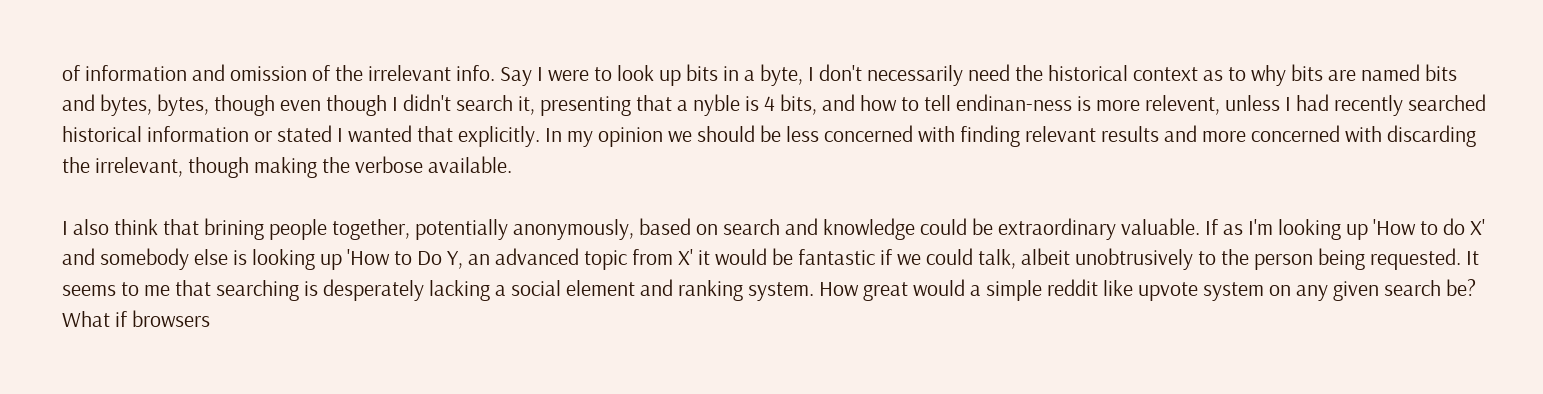of information and omission of the irrelevant info. Say I were to look up bits in a byte, I don't necessarily need the historical context as to why bits are named bits and bytes, bytes, though even though I didn't search it, presenting that a nyble is 4 bits, and how to tell endinan-ness is more relevent, unless I had recently searched historical information or stated I wanted that explicitly. In my opinion we should be less concerned with finding relevant results and more concerned with discarding the irrelevant, though making the verbose available.

I also think that brining people together, potentially anonymously, based on search and knowledge could be extraordinary valuable. If as I'm looking up 'How to do X' and somebody else is looking up 'How to Do Y, an advanced topic from X' it would be fantastic if we could talk, albeit unobtrusively to the person being requested. It seems to me that searching is desperately lacking a social element and ranking system. How great would a simple reddit like upvote system on any given search be? What if browsers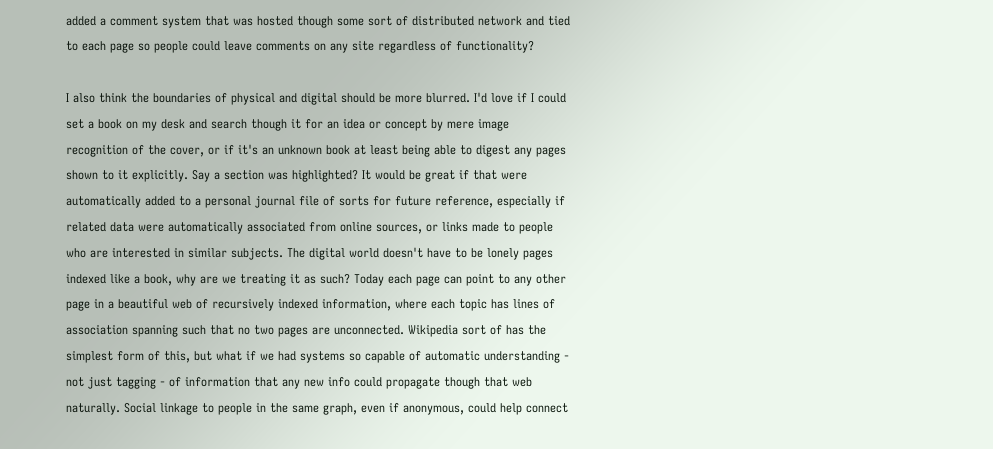added a comment system that was hosted though some sort of distributed network and tied to each page so people could leave comments on any site regardless of functionality?

I also think the boundaries of physical and digital should be more blurred. I'd love if I could set a book on my desk and search though it for an idea or concept by mere image recognition of the cover, or if it's an unknown book at least being able to digest any pages shown to it explicitly. Say a section was highlighted? It would be great if that were automatically added to a personal journal file of sorts for future reference, especially if related data were automatically associated from online sources, or links made to people who are interested in similar subjects. The digital world doesn't have to be lonely pages indexed like a book, why are we treating it as such? Today each page can point to any other page in a beautiful web of recursively indexed information, where each topic has lines of association spanning such that no two pages are unconnected. Wikipedia sort of has the simplest form of this, but what if we had systems so capable of automatic understanding - not just tagging - of information that any new info could propagate though that web naturally. Social linkage to people in the same graph, even if anonymous, could help connect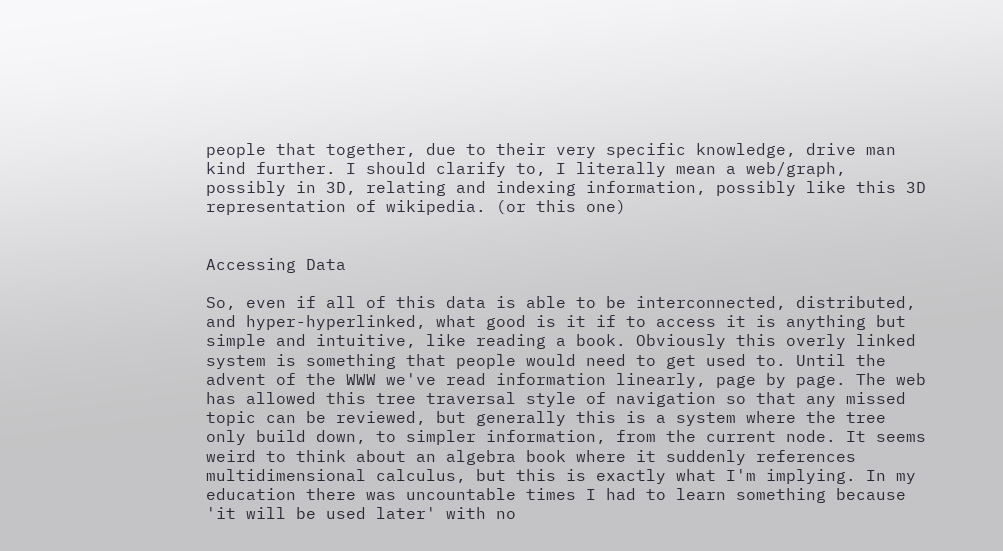people that together, due to their very specific knowledge, drive man kind further. I should clarify to, I literally mean a web/graph, possibly in 3D, relating and indexing information, possibly like this 3D representation of wikipedia. (or this one)


Accessing Data

So, even if all of this data is able to be interconnected, distributed, and hyper-hyperlinked, what good is it if to access it is anything but simple and intuitive, like reading a book. Obviously this overly linked system is something that people would need to get used to. Until the advent of the WWW we've read information linearly, page by page. The web has allowed this tree traversal style of navigation so that any missed topic can be reviewed, but generally this is a system where the tree only build down, to simpler information, from the current node. It seems weird to think about an algebra book where it suddenly references multidimensional calculus, but this is exactly what I'm implying. In my education there was uncountable times I had to learn something because 'it will be used later' with no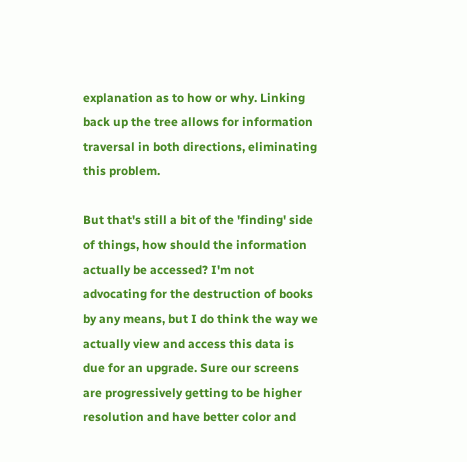explanation as to how or why. Linking back up the tree allows for information traversal in both directions, eliminating this problem.

But that's still a bit of the 'finding' side of things, how should the information actually be accessed? I'm not advocating for the destruction of books by any means, but I do think the way we actually view and access this data is due for an upgrade. Sure our screens are progressively getting to be higher resolution and have better color and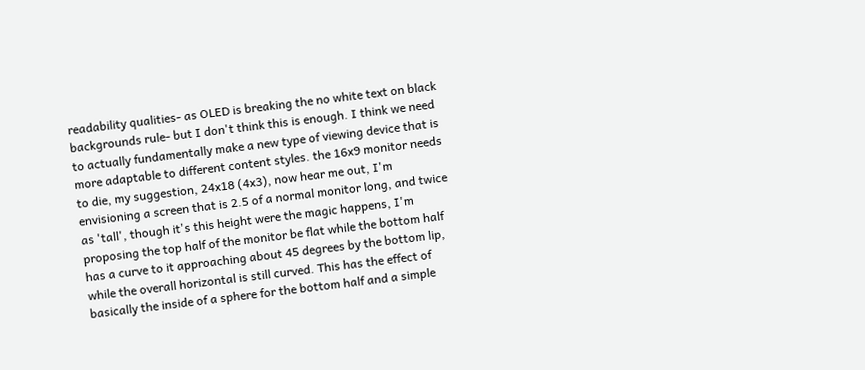readability qualities- as OLED is breaking the no white text on black backgrounds rule- but I don't think this is enough. I think we need to actually fundamentally make a new type of viewing device that is more adaptable to different content styles. the 16x9 monitor needs to die, my suggestion, 24x18 (4x3), now hear me out, I'm envisioning a screen that is 2.5 of a normal monitor long, and twice as 'tall', though it's this height were the magic happens, I'm proposing the top half of the monitor be flat while the bottom half has a curve to it approaching about 45 degrees by the bottom lip, while the overall horizontal is still curved. This has the effect of basically the inside of a sphere for the bottom half and a simple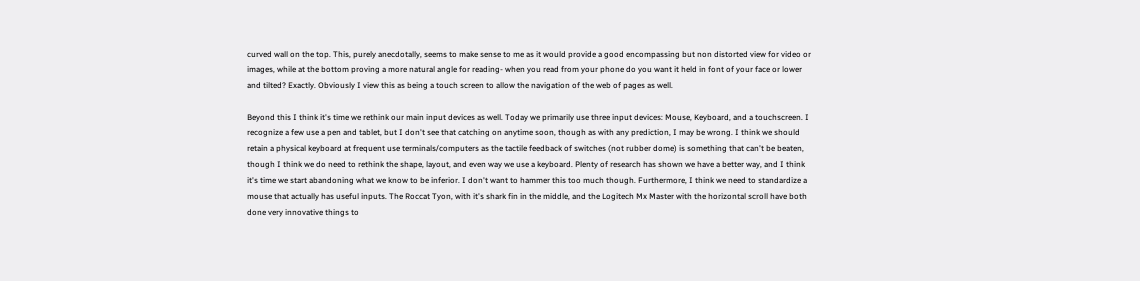curved wall on the top. This, purely anecdotally, seems to make sense to me as it would provide a good encompassing but non distorted view for video or images, while at the bottom proving a more natural angle for reading- when you read from your phone do you want it held in font of your face or lower and tilted? Exactly. Obviously I view this as being a touch screen to allow the navigation of the web of pages as well.

Beyond this I think it's time we rethink our main input devices as well. Today we primarily use three input devices: Mouse, Keyboard, and a touchscreen. I recognize a few use a pen and tablet, but I don't see that catching on anytime soon, though as with any prediction, I may be wrong. I think we should retain a physical keyboard at frequent use terminals/computers as the tactile feedback of switches (not rubber dome) is something that can't be beaten, though I think we do need to rethink the shape, layout, and even way we use a keyboard. Plenty of research has shown we have a better way, and I think it's time we start abandoning what we know to be inferior. I don't want to hammer this too much though. Furthermore, I think we need to standardize a mouse that actually has useful inputs. The Roccat Tyon, with it's shark fin in the middle, and the Logitech Mx Master with the horizontal scroll have both done very innovative things to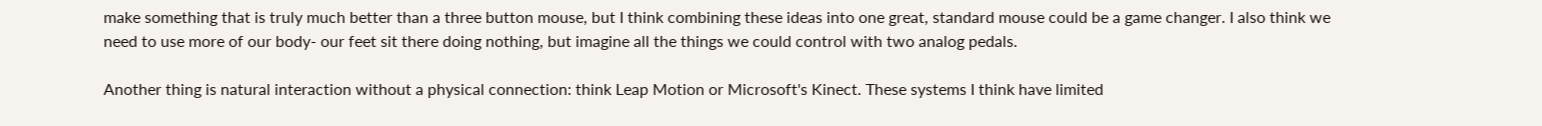make something that is truly much better than a three button mouse, but I think combining these ideas into one great, standard mouse could be a game changer. I also think we need to use more of our body- our feet sit there doing nothing, but imagine all the things we could control with two analog pedals.

Another thing is natural interaction without a physical connection: think Leap Motion or Microsoft's Kinect. These systems I think have limited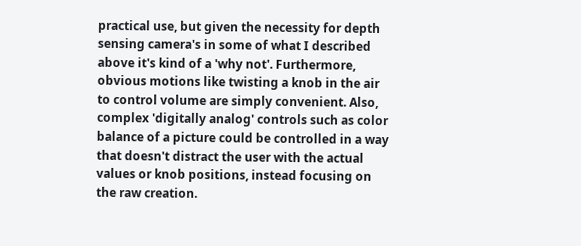practical use, but given the necessity for depth sensing camera's in some of what I described above it's kind of a 'why not'. Furthermore, obvious motions like twisting a knob in the air to control volume are simply convenient. Also, complex 'digitally analog' controls such as color balance of a picture could be controlled in a way that doesn't distract the user with the actual values or knob positions, instead focusing on the raw creation.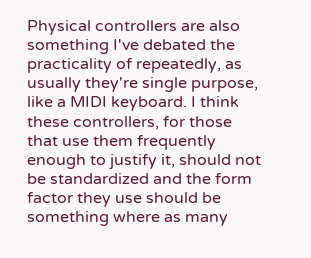Physical controllers are also something I've debated the practicality of repeatedly, as usually they're single purpose, like a MIDI keyboard. I think these controllers, for those that use them frequently enough to justify it, should not be standardized and the form factor they use should be something where as many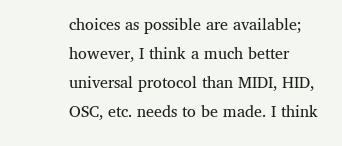choices as possible are available; however, I think a much better universal protocol than MIDI, HID, OSC, etc. needs to be made. I think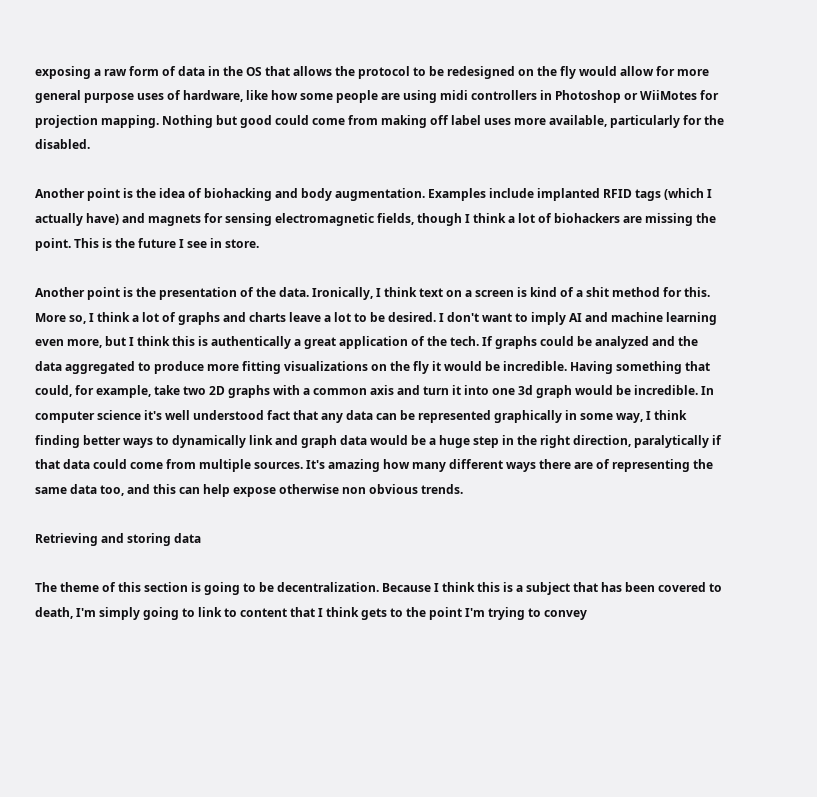exposing a raw form of data in the OS that allows the protocol to be redesigned on the fly would allow for more general purpose uses of hardware, like how some people are using midi controllers in Photoshop or WiiMotes for projection mapping. Nothing but good could come from making off label uses more available, particularly for the disabled.

Another point is the idea of biohacking and body augmentation. Examples include implanted RFID tags (which I actually have) and magnets for sensing electromagnetic fields, though I think a lot of biohackers are missing the point. This is the future I see in store.

Another point is the presentation of the data. Ironically, I think text on a screen is kind of a shit method for this. More so, I think a lot of graphs and charts leave a lot to be desired. I don't want to imply AI and machine learning even more, but I think this is authentically a great application of the tech. If graphs could be analyzed and the data aggregated to produce more fitting visualizations on the fly it would be incredible. Having something that could, for example, take two 2D graphs with a common axis and turn it into one 3d graph would be incredible. In computer science it's well understood fact that any data can be represented graphically in some way, I think finding better ways to dynamically link and graph data would be a huge step in the right direction, paralytically if that data could come from multiple sources. It's amazing how many different ways there are of representing the same data too, and this can help expose otherwise non obvious trends.

Retrieving and storing data

The theme of this section is going to be decentralization. Because I think this is a subject that has been covered to death, I'm simply going to link to content that I think gets to the point I'm trying to convey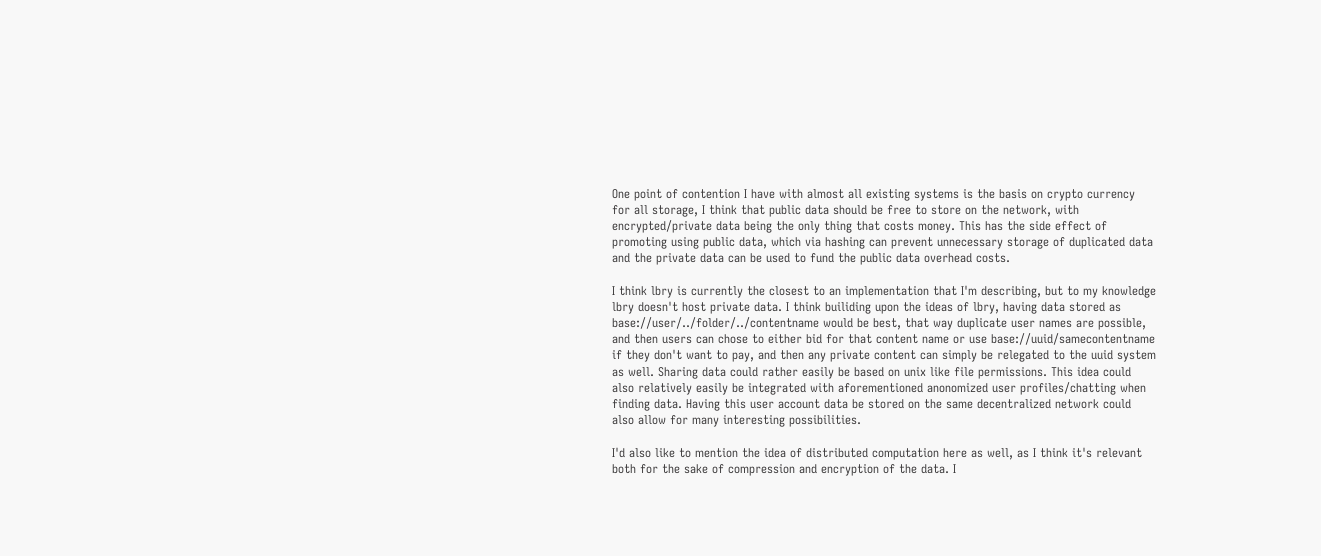One point of contention I have with almost all existing systems is the basis on crypto currency for all storage, I think that public data should be free to store on the network, with encrypted/private data being the only thing that costs money. This has the side effect of promoting using public data, which via hashing can prevent unnecessary storage of duplicated data and the private data can be used to fund the public data overhead costs.

I think lbry is currently the closest to an implementation that I'm describing, but to my knowledge lbry doesn't host private data. I think builiding upon the ideas of lbry, having data stored as base://user/../folder/../contentname would be best, that way duplicate user names are possible, and then users can chose to either bid for that content name or use base://uuid/samecontentname if they don't want to pay, and then any private content can simply be relegated to the uuid system as well. Sharing data could rather easily be based on unix like file permissions. This idea could also relatively easily be integrated with aforementioned anonomized user profiles/chatting when finding data. Having this user account data be stored on the same decentralized network could also allow for many interesting possibilities.

I'd also like to mention the idea of distributed computation here as well, as I think it's relevant both for the sake of compression and encryption of the data. I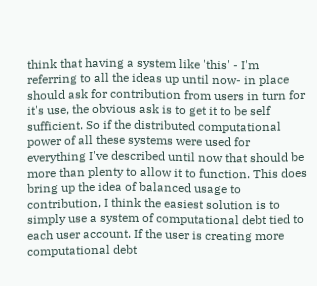think that having a system like 'this' - I'm referring to all the ideas up until now- in place should ask for contribution from users in turn for it's use, the obvious ask is to get it to be self sufficient. So if the distributed computational power of all these systems were used for everything I've described until now that should be more than plenty to allow it to function. This does bring up the idea of balanced usage to contribution, I think the easiest solution is to simply use a system of computational debt tied to each user account. If the user is creating more computational debt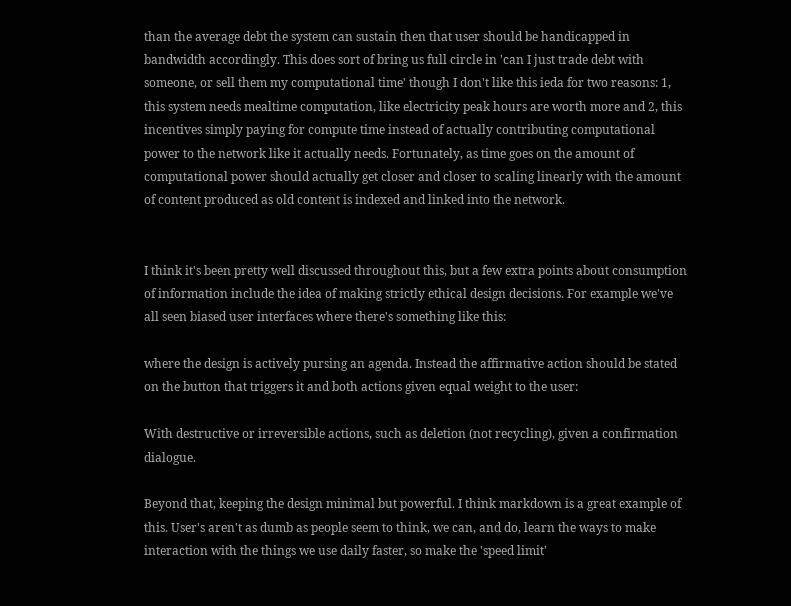than the average debt the system can sustain then that user should be handicapped in bandwidth accordingly. This does sort of bring us full circle in 'can I just trade debt with someone, or sell them my computational time' though I don't like this ieda for two reasons: 1, this system needs mealtime computation, like electricity peak hours are worth more and 2, this incentives simply paying for compute time instead of actually contributing computational power to the network like it actually needs. Fortunately, as time goes on the amount of computational power should actually get closer and closer to scaling linearly with the amount of content produced as old content is indexed and linked into the network.


I think it's been pretty well discussed throughout this, but a few extra points about consumption of information include the idea of making strictly ethical design decisions. For example we've all seen biased user interfaces where there's something like this:

where the design is actively pursing an agenda. Instead the affirmative action should be stated on the button that triggers it and both actions given equal weight to the user:

With destructive or irreversible actions, such as deletion (not recycling), given a confirmation dialogue.

Beyond that, keeping the design minimal but powerful. I think markdown is a great example of this. User's aren't as dumb as people seem to think, we can, and do, learn the ways to make interaction with the things we use daily faster, so make the 'speed limit'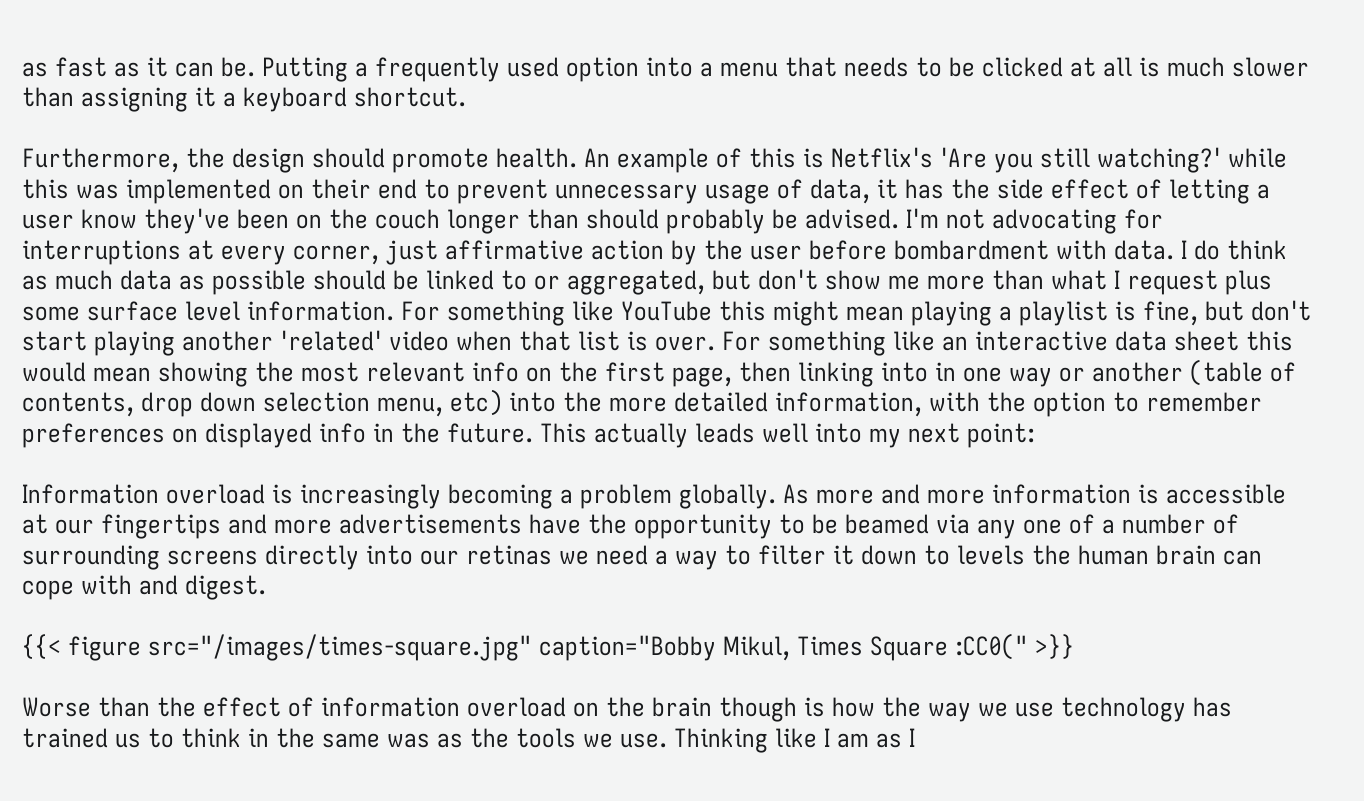as fast as it can be. Putting a frequently used option into a menu that needs to be clicked at all is much slower than assigning it a keyboard shortcut.

Furthermore, the design should promote health. An example of this is Netflix's 'Are you still watching?' while this was implemented on their end to prevent unnecessary usage of data, it has the side effect of letting a user know they've been on the couch longer than should probably be advised. I'm not advocating for interruptions at every corner, just affirmative action by the user before bombardment with data. I do think as much data as possible should be linked to or aggregated, but don't show me more than what I request plus some surface level information. For something like YouTube this might mean playing a playlist is fine, but don't start playing another 'related' video when that list is over. For something like an interactive data sheet this would mean showing the most relevant info on the first page, then linking into in one way or another (table of contents, drop down selection menu, etc) into the more detailed information, with the option to remember preferences on displayed info in the future. This actually leads well into my next point:

Information overload is increasingly becoming a problem globally. As more and more information is accessible at our fingertips and more advertisements have the opportunity to be beamed via any one of a number of surrounding screens directly into our retinas we need a way to filter it down to levels the human brain can cope with and digest.

{{< figure src="/images/times-square.jpg" caption="Bobby Mikul, Times Square :CC0(" >}}

Worse than the effect of information overload on the brain though is how the way we use technology has trained us to think in the same was as the tools we use. Thinking like I am as I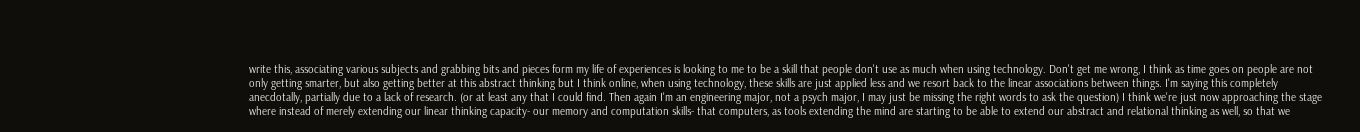write this, associating various subjects and grabbing bits and pieces form my life of experiences is looking to me to be a skill that people don't use as much when using technology. Don't get me wrong, I think as time goes on people are not only getting smarter, but also getting better at this abstract thinking but I think online, when using technology, these skills are just applied less and we resort back to the linear associations between things. I'm saying this completely anecdotally, partially due to a lack of research. (or at least any that I could find. Then again I'm an engineering major, not a psych major, I may just be missing the right words to ask the question) I think we're just now approaching the stage where instead of merely extending our linear thinking capacity- our memory and computation skills- that computers, as tools extending the mind are starting to be able to extend our abstract and relational thinking as well, so that we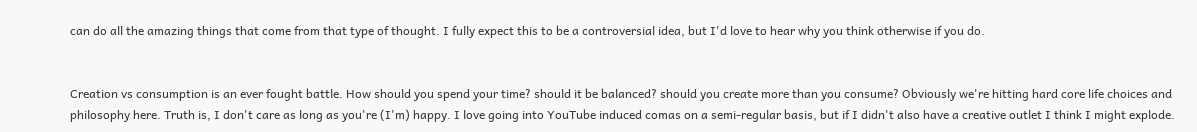can do all the amazing things that come from that type of thought. I fully expect this to be a controversial idea, but I'd love to hear why you think otherwise if you do.


Creation vs consumption is an ever fought battle. How should you spend your time? should it be balanced? should you create more than you consume? Obviously we're hitting hard core life choices and philosophy here. Truth is, I don't care as long as you're (I'm) happy. I love going into YouTube induced comas on a semi-regular basis, but if I didn't also have a creative outlet I think I might explode.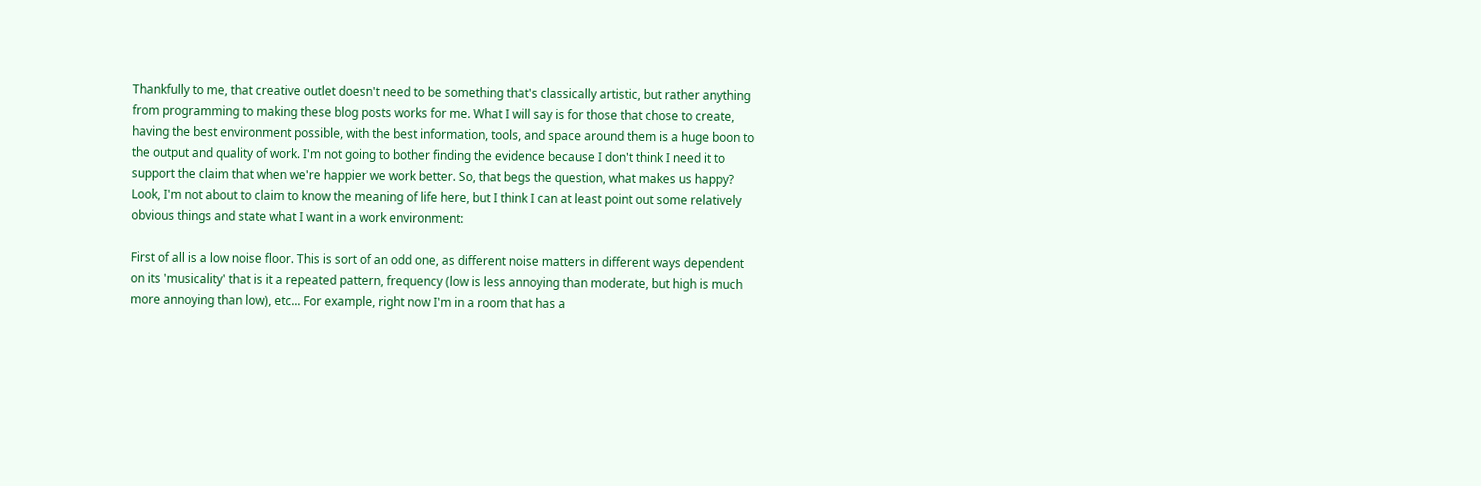Thankfully to me, that creative outlet doesn't need to be something that's classically artistic, but rather anything from programming to making these blog posts works for me. What I will say is for those that chose to create, having the best environment possible, with the best information, tools, and space around them is a huge boon to the output and quality of work. I'm not going to bother finding the evidence because I don't think I need it to support the claim that when we're happier we work better. So, that begs the question, what makes us happy? Look, I'm not about to claim to know the meaning of life here, but I think I can at least point out some relatively obvious things and state what I want in a work environment:

First of all is a low noise floor. This is sort of an odd one, as different noise matters in different ways dependent on its 'musicality' that is it a repeated pattern, frequency (low is less annoying than moderate, but high is much more annoying than low), etc... For example, right now I'm in a room that has a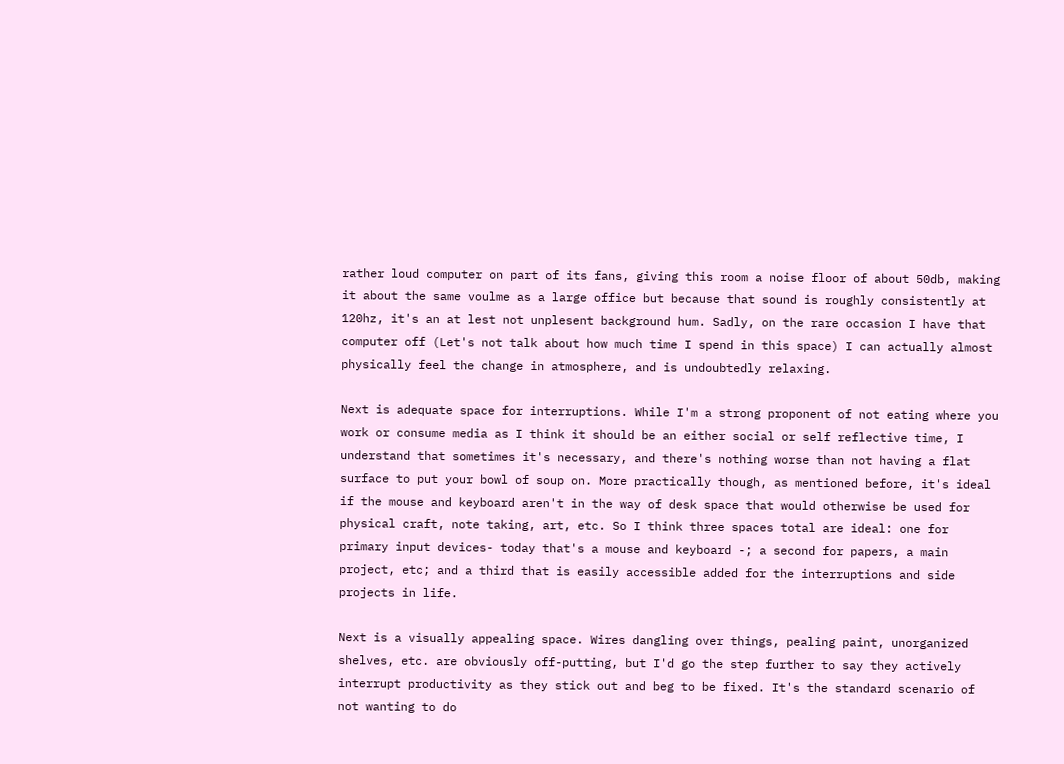rather loud computer on part of its fans, giving this room a noise floor of about 50db, making it about the same voulme as a large office but because that sound is roughly consistently at 120hz, it's an at lest not unplesent background hum. Sadly, on the rare occasion I have that computer off (Let's not talk about how much time I spend in this space) I can actually almost physically feel the change in atmosphere, and is undoubtedly relaxing.

Next is adequate space for interruptions. While I'm a strong proponent of not eating where you work or consume media as I think it should be an either social or self reflective time, I understand that sometimes it's necessary, and there's nothing worse than not having a flat surface to put your bowl of soup on. More practically though, as mentioned before, it's ideal if the mouse and keyboard aren't in the way of desk space that would otherwise be used for physical craft, note taking, art, etc. So I think three spaces total are ideal: one for primary input devices- today that's a mouse and keyboard -; a second for papers, a main project, etc; and a third that is easily accessible added for the interruptions and side projects in life.

Next is a visually appealing space. Wires dangling over things, pealing paint, unorganized shelves, etc. are obviously off-putting, but I'd go the step further to say they actively interrupt productivity as they stick out and beg to be fixed. It's the standard scenario of not wanting to do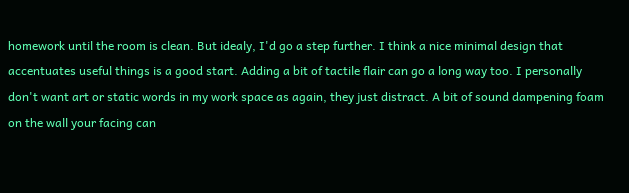homework until the room is clean. But idealy, I'd go a step further. I think a nice minimal design that accentuates useful things is a good start. Adding a bit of tactile flair can go a long way too. I personally don't want art or static words in my work space as again, they just distract. A bit of sound dampening foam on the wall your facing can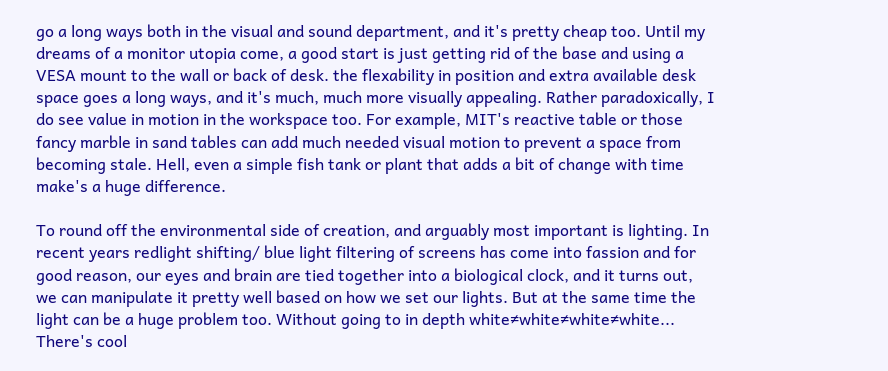go a long ways both in the visual and sound department, and it's pretty cheap too. Until my dreams of a monitor utopia come, a good start is just getting rid of the base and using a VESA mount to the wall or back of desk. the flexability in position and extra available desk space goes a long ways, and it's much, much more visually appealing. Rather paradoxically, I do see value in motion in the workspace too. For example, MIT's reactive table or those fancy marble in sand tables can add much needed visual motion to prevent a space from becoming stale. Hell, even a simple fish tank or plant that adds a bit of change with time make's a huge difference.

To round off the environmental side of creation, and arguably most important is lighting. In recent years redlight shifting/ blue light filtering of screens has come into fassion and for good reason, our eyes and brain are tied together into a biological clock, and it turns out, we can manipulate it pretty well based on how we set our lights. But at the same time the light can be a huge problem too. Without going to in depth white≠white≠white≠white... There's cool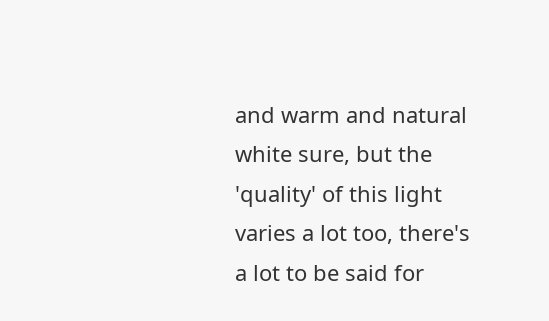and warm and natural white sure, but the 'quality' of this light varies a lot too, there's a lot to be said for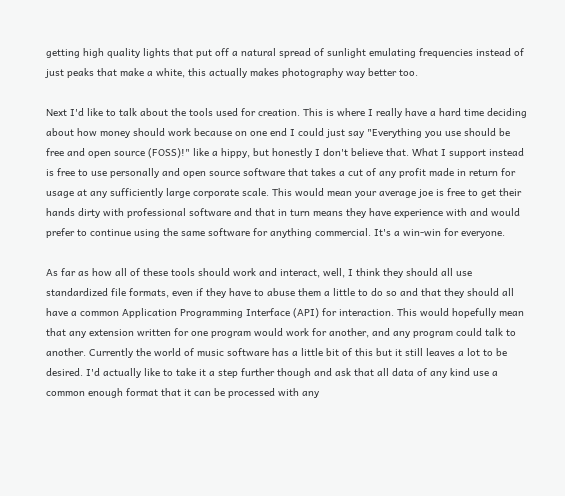getting high quality lights that put off a natural spread of sunlight emulating frequencies instead of just peaks that make a white, this actually makes photography way better too.

Next I'd like to talk about the tools used for creation. This is where I really have a hard time deciding about how money should work because on one end I could just say "Everything you use should be free and open source (FOSS)!" like a hippy, but honestly I don't believe that. What I support instead is free to use personally and open source software that takes a cut of any profit made in return for usage at any sufficiently large corporate scale. This would mean your average joe is free to get their hands dirty with professional software and that in turn means they have experience with and would prefer to continue using the same software for anything commercial. It's a win-win for everyone.

As far as how all of these tools should work and interact, well, I think they should all use standardized file formats, even if they have to abuse them a little to do so and that they should all have a common Application Programming Interface (API) for interaction. This would hopefully mean that any extension written for one program would work for another, and any program could talk to another. Currently the world of music software has a little bit of this but it still leaves a lot to be desired. I'd actually like to take it a step further though and ask that all data of any kind use a common enough format that it can be processed with any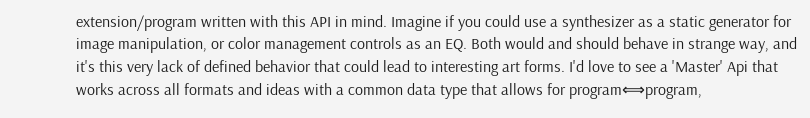extension/program written with this API in mind. Imagine if you could use a synthesizer as a static generator for image manipulation, or color management controls as an EQ. Both would and should behave in strange way, and it's this very lack of defined behavior that could lead to interesting art forms. I'd love to see a 'Master' Api that works across all formats and ideas with a common data type that allows for program⟺program,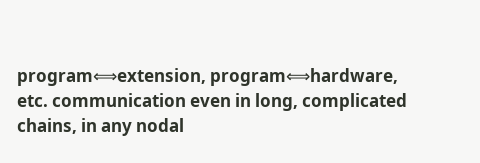program⟺extension, program⟺hardware, etc. communication even in long, complicated chains, in any nodal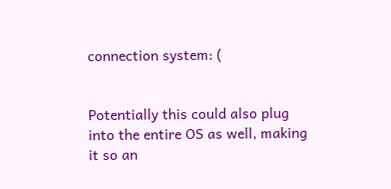connection system: (


Potentially this could also plug into the entire OS as well, making it so an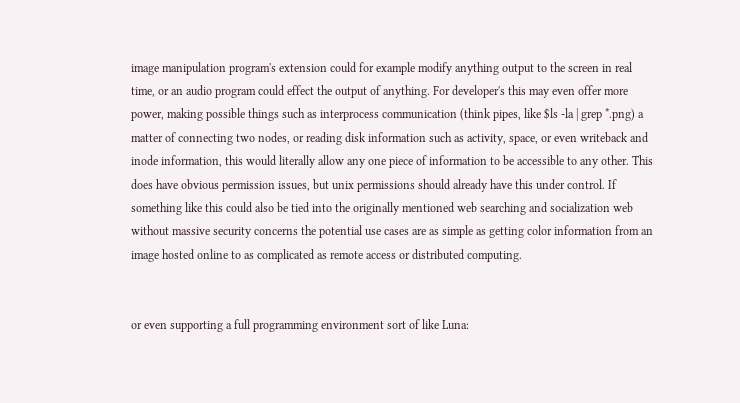image manipulation program's extension could for example modify anything output to the screen in real time, or an audio program could effect the output of anything. For developer's this may even offer more power, making possible things such as interprocess communication (think pipes, like $ls -la | grep *.png) a matter of connecting two nodes, or reading disk information such as activity, space, or even writeback and inode information, this would literally allow any one piece of information to be accessible to any other. This does have obvious permission issues, but unix permissions should already have this under control. If something like this could also be tied into the originally mentioned web searching and socialization web without massive security concerns the potential use cases are as simple as getting color information from an image hosted online to as complicated as remote access or distributed computing.


or even supporting a full programming environment sort of like Luna: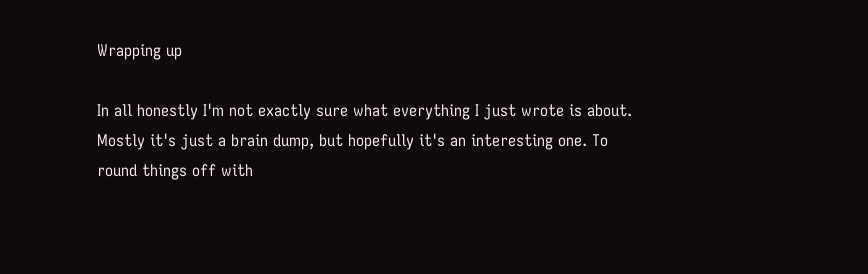Wrapping up

In all honestly I'm not exactly sure what everything I just wrote is about. Mostly it's just a brain dump, but hopefully it's an interesting one. To round things off with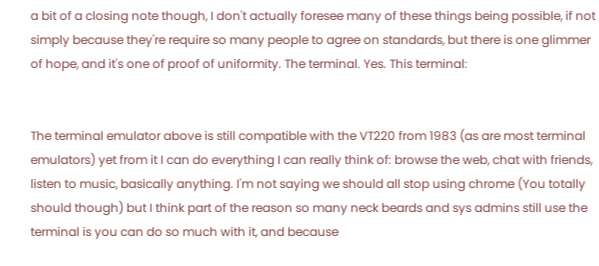a bit of a closing note though, I don't actually foresee many of these things being possible, if not simply because they're require so many people to agree on standards, but there is one glimmer of hope, and it's one of proof of uniformity. The terminal. Yes. This terminal:


The terminal emulator above is still compatible with the VT220 from 1983 (as are most terminal emulators) yet from it I can do everything I can really think of: browse the web, chat with friends, listen to music, basically anything. I'm not saying we should all stop using chrome (You totally should though) but I think part of the reason so many neck beards and sys admins still use the terminal is you can do so much with it, and because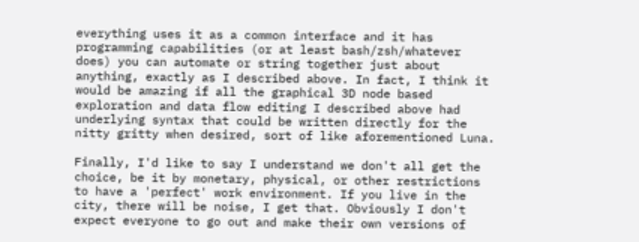everything uses it as a common interface and it has programming capabilities (or at least bash/zsh/whatever does) you can automate or string together just about anything, exactly as I described above. In fact, I think it would be amazing if all the graphical 3D node based exploration and data flow editing I described above had underlying syntax that could be written directly for the nitty gritty when desired, sort of like aforementioned Luna.

Finally, I'd like to say I understand we don't all get the choice, be it by monetary, physical, or other restrictions to have a 'perfect' work environment. If you live in the city, there will be noise, I get that. Obviously I don't expect everyone to go out and make their own versions of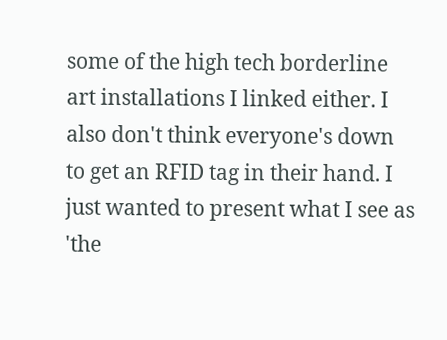some of the high tech borderline art installations I linked either. I also don't think everyone's down to get an RFID tag in their hand. I just wanted to present what I see as 'the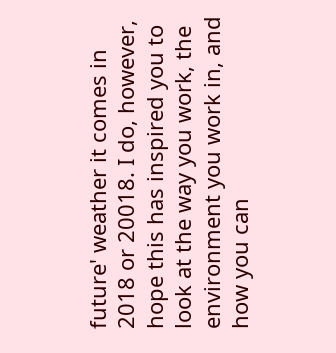future' weather it comes in 2018 or 20018. I do, however, hope this has inspired you to look at the way you work, the environment you work in, and how you can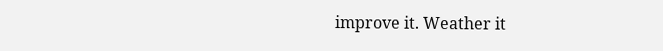improve it. Weather it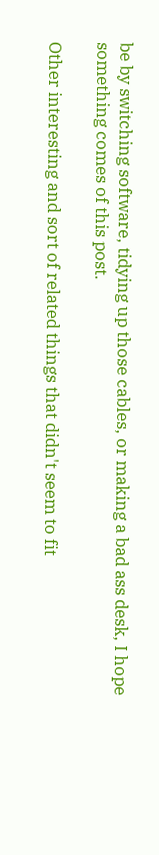be by switching software, tidying up those cables, or making a bad ass desk, I hope something comes of this post.

Other interesting and sort of related things that didn't seem to fit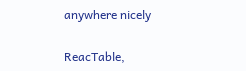anywhere nicely

ReacTable,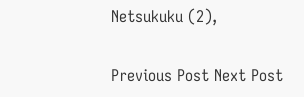Netsukuku (2),

Previous Post Next Post